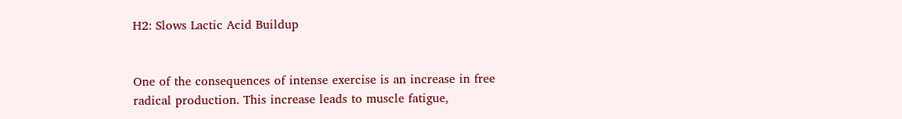H2: Slows Lactic Acid Buildup


One of the consequences of intense exercise is an increase in free radical production. This increase leads to muscle fatigue,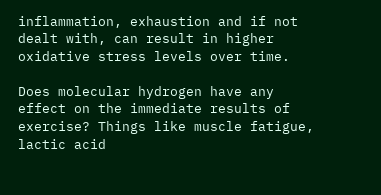inflammation, exhaustion and if not dealt with, can result in higher oxidative stress levels over time.

Does molecular hydrogen have any effect on the immediate results of exercise? Things like muscle fatigue, lactic acid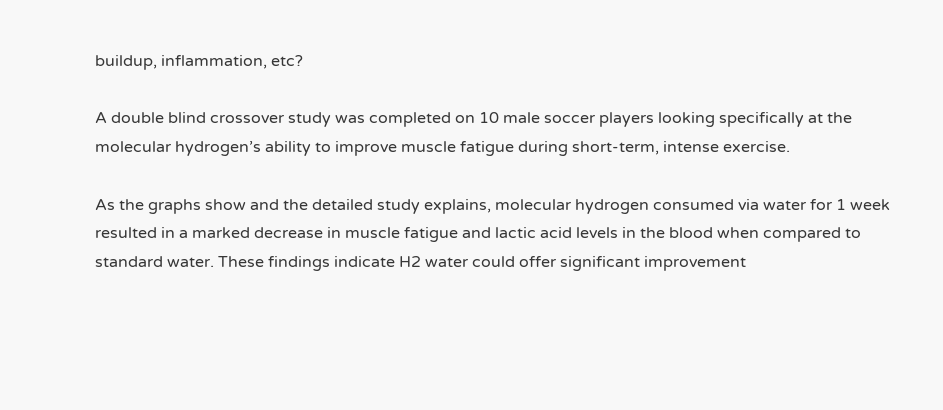buildup, inflammation, etc?

A double blind crossover study was completed on 10 male soccer players looking specifically at the molecular hydrogen’s ability to improve muscle fatigue during short-term, intense exercise.

As the graphs show and the detailed study explains, molecular hydrogen consumed via water for 1 week resulted in a marked decrease in muscle fatigue and lactic acid levels in the blood when compared to standard water. These findings indicate H2 water could offer significant improvement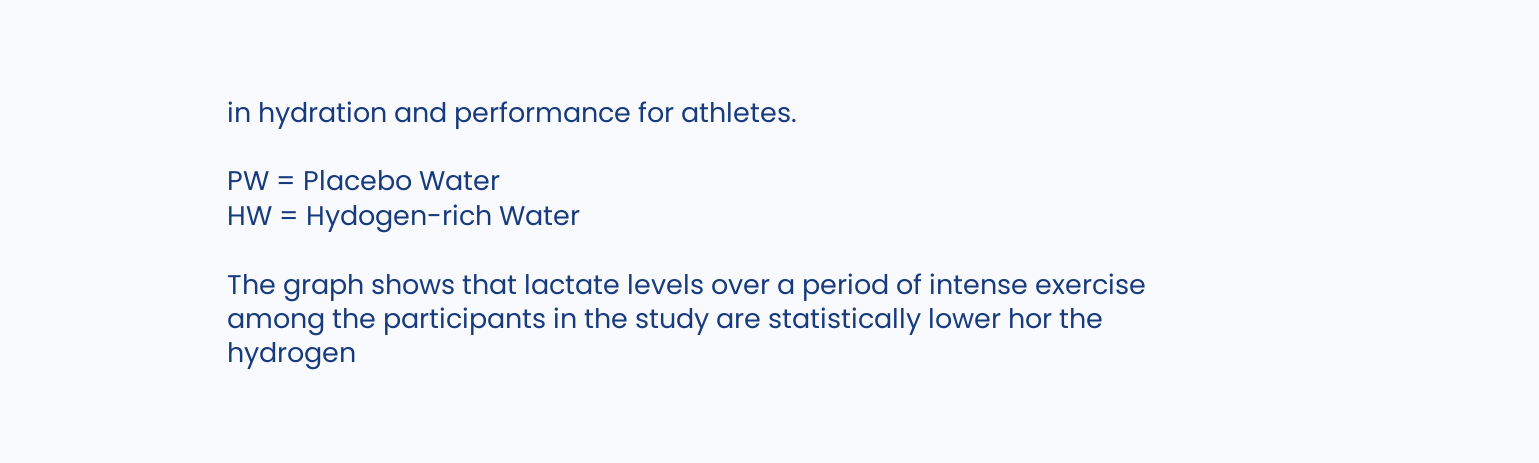in hydration and performance for athletes.

PW = Placebo Water
HW = Hydogen-rich Water

The graph shows that lactate levels over a period of intense exercise among the participants in the study are statistically lower hor the hydrogen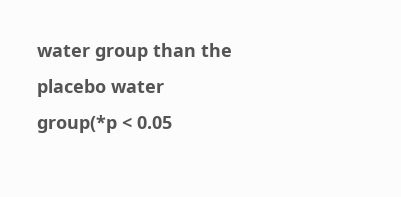water group than the placebo water group(*p < 0.05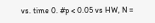vs. time 0. #p < 0.05 vs HW, N =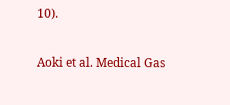10).

Aoki et al. Medical Gas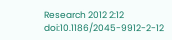Research 2012 2:12   doi:10.1186/2045-9912-2-12